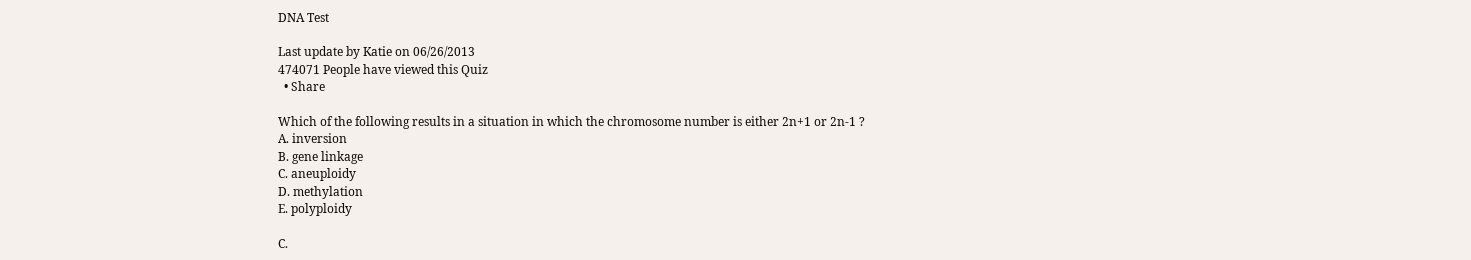DNA Test

Last update by Katie on 06/26/2013
474071 People have viewed this Quiz
  • Share

Which of the following results in a situation in which the chromosome number is either 2n+1 or 2n-1 ?
A. inversion
B. gene linkage
C. aneuploidy
D. methylation
E. polyploidy

C.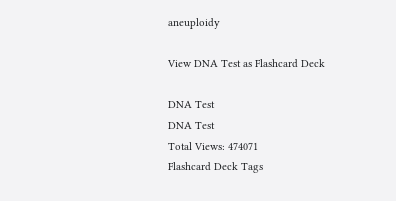aneuploidy

View DNA Test as Flashcard Deck

DNA Test
DNA Test
Total Views: 474071
Flashcard Deck Tags